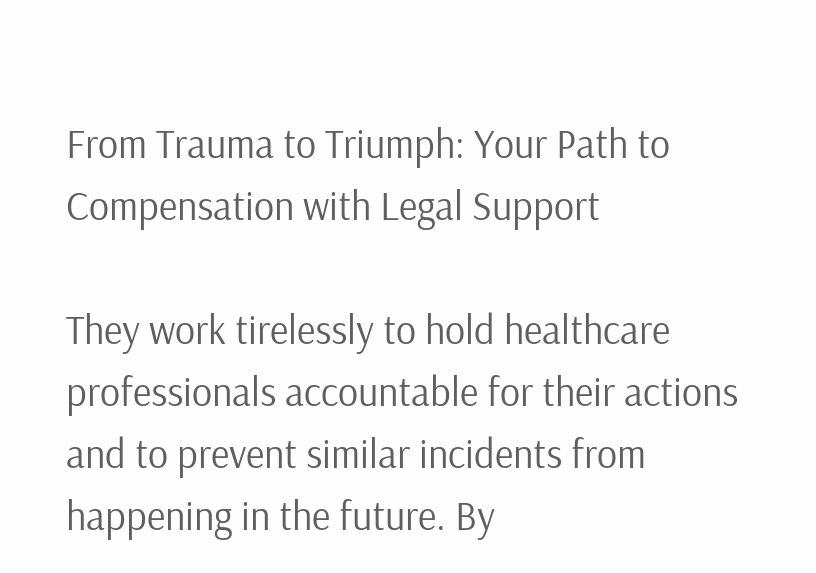From Trauma to Triumph: Your Path to Compensation with Legal Support

They work tirelessly to hold healthcare professionals accountable for their actions and to prevent similar incidents from happening in the future. By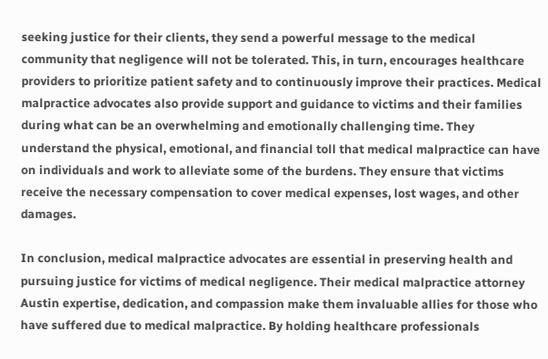seeking justice for their clients, they send a powerful message to the medical community that negligence will not be tolerated. This, in turn, encourages healthcare providers to prioritize patient safety and to continuously improve their practices. Medical malpractice advocates also provide support and guidance to victims and their families during what can be an overwhelming and emotionally challenging time. They understand the physical, emotional, and financial toll that medical malpractice can have on individuals and work to alleviate some of the burdens. They ensure that victims receive the necessary compensation to cover medical expenses, lost wages, and other damages.

In conclusion, medical malpractice advocates are essential in preserving health and pursuing justice for victims of medical negligence. Their medical malpractice attorney Austin expertise, dedication, and compassion make them invaluable allies for those who have suffered due to medical malpractice. By holding healthcare professionals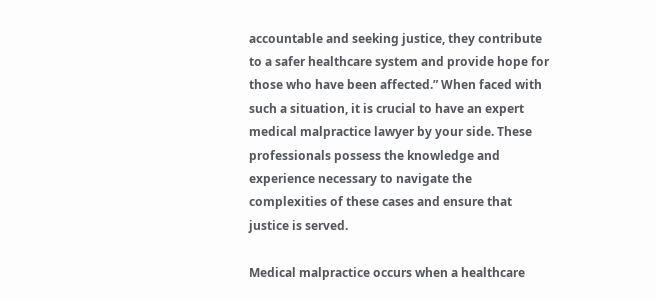accountable and seeking justice, they contribute to a safer healthcare system and provide hope for those who have been affected.” When faced with such a situation, it is crucial to have an expert medical malpractice lawyer by your side. These professionals possess the knowledge and experience necessary to navigate the complexities of these cases and ensure that justice is served.

Medical malpractice occurs when a healthcare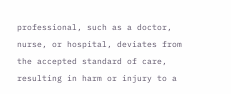professional, such as a doctor, nurse, or hospital, deviates from the accepted standard of care, resulting in harm or injury to a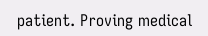patient. Proving medical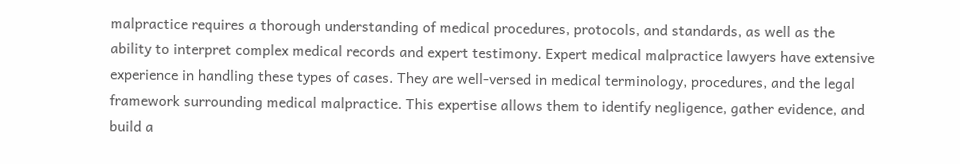malpractice requires a thorough understanding of medical procedures, protocols, and standards, as well as the ability to interpret complex medical records and expert testimony. Expert medical malpractice lawyers have extensive experience in handling these types of cases. They are well-versed in medical terminology, procedures, and the legal framework surrounding medical malpractice. This expertise allows them to identify negligence, gather evidence, and build a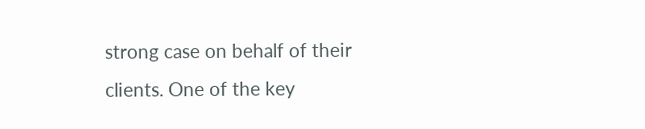strong case on behalf of their clients. One of the key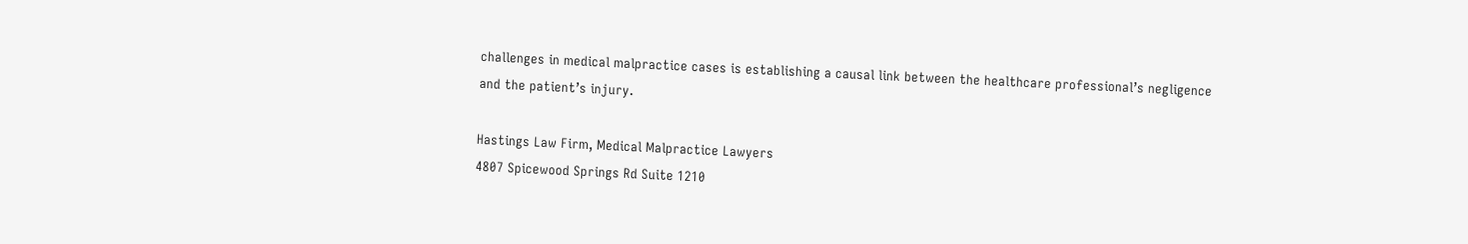challenges in medical malpractice cases is establishing a causal link between the healthcare professional’s negligence and the patient’s injury.

Hastings Law Firm, Medical Malpractice Lawyers
4807 Spicewood Springs Rd Suite 1210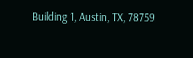Building 1, Austin, TX, 78759